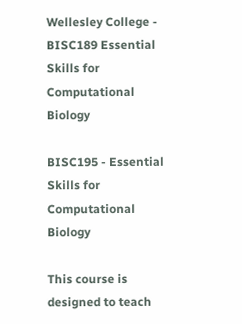Wellesley College - BISC189 Essential Skills for Computational Biology

BISC195 - Essential Skills for Computational Biology

This course is designed to teach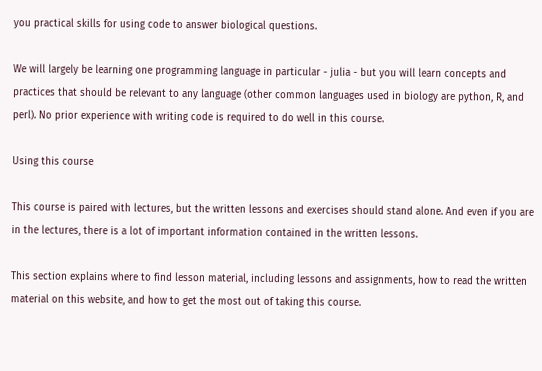you practical skills for using code to answer biological questions.

We will largely be learning one programming language in particular - julia - but you will learn concepts and practices that should be relevant to any language (other common languages used in biology are python, R, and perl). No prior experience with writing code is required to do well in this course.

Using this course

This course is paired with lectures, but the written lessons and exercises should stand alone. And even if you are in the lectures, there is a lot of important information contained in the written lessons.

This section explains where to find lesson material, including lessons and assignments, how to read the written material on this website, and how to get the most out of taking this course.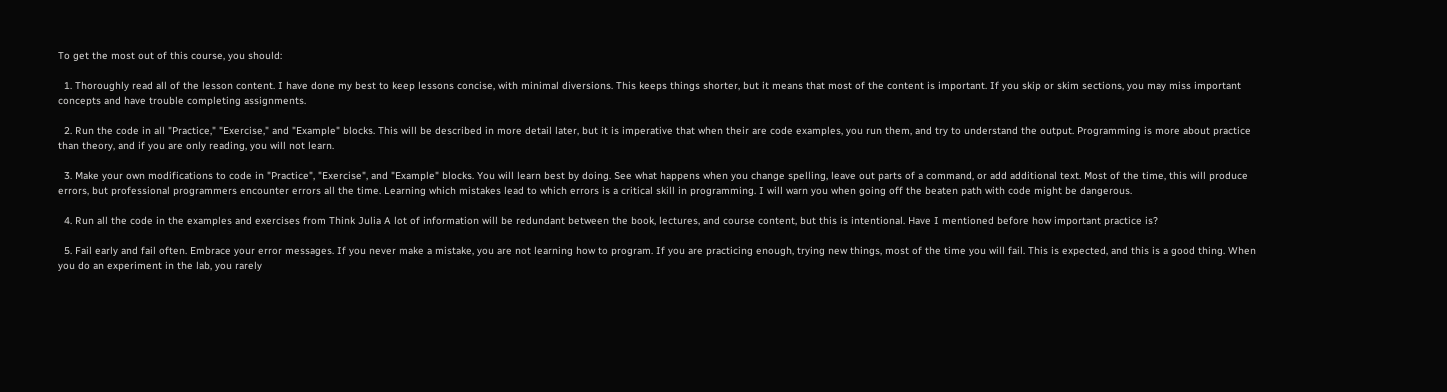To get the most out of this course, you should:

  1. Thoroughly read all of the lesson content. I have done my best to keep lessons concise, with minimal diversions. This keeps things shorter, but it means that most of the content is important. If you skip or skim sections, you may miss important concepts and have trouble completing assignments.

  2. Run the code in all "Practice," "Exercise," and "Example" blocks. This will be described in more detail later, but it is imperative that when their are code examples, you run them, and try to understand the output. Programming is more about practice than theory, and if you are only reading, you will not learn.

  3. Make your own modifications to code in "Practice", "Exercise", and "Example" blocks. You will learn best by doing. See what happens when you change spelling, leave out parts of a command, or add additional text. Most of the time, this will produce errors, but professional programmers encounter errors all the time. Learning which mistakes lead to which errors is a critical skill in programming. I will warn you when going off the beaten path with code might be dangerous.

  4. Run all the code in the examples and exercises from Think Julia A lot of information will be redundant between the book, lectures, and course content, but this is intentional. Have I mentioned before how important practice is?

  5. Fail early and fail often. Embrace your error messages. If you never make a mistake, you are not learning how to program. If you are practicing enough, trying new things, most of the time you will fail. This is expected, and this is a good thing. When you do an experiment in the lab, you rarely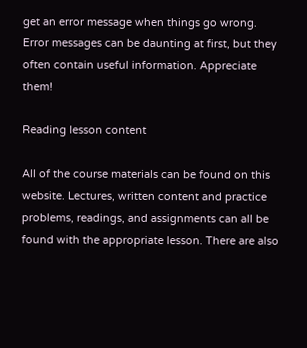get an error message when things go wrong. Error messages can be daunting at first, but they often contain useful information. Appreciate them!

Reading lesson content

All of the course materials can be found on this website. Lectures, written content and practice problems, readings, and assignments can all be found with the appropriate lesson. There are also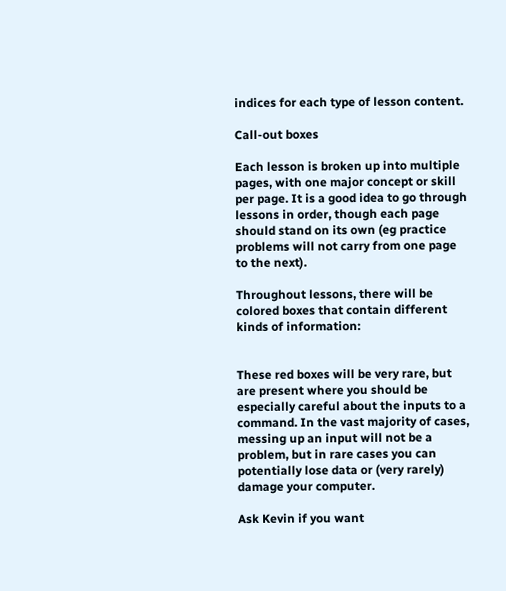indices for each type of lesson content.

Call-out boxes

Each lesson is broken up into multiple pages, with one major concept or skill per page. It is a good idea to go through lessons in order, though each page should stand on its own (eg practice problems will not carry from one page to the next).

Throughout lessons, there will be colored boxes that contain different kinds of information:


These red boxes will be very rare, but are present where you should be especially careful about the inputs to a command. In the vast majority of cases, messing up an input will not be a problem, but in rare cases you can potentially lose data or (very rarely) damage your computer.

Ask Kevin if you want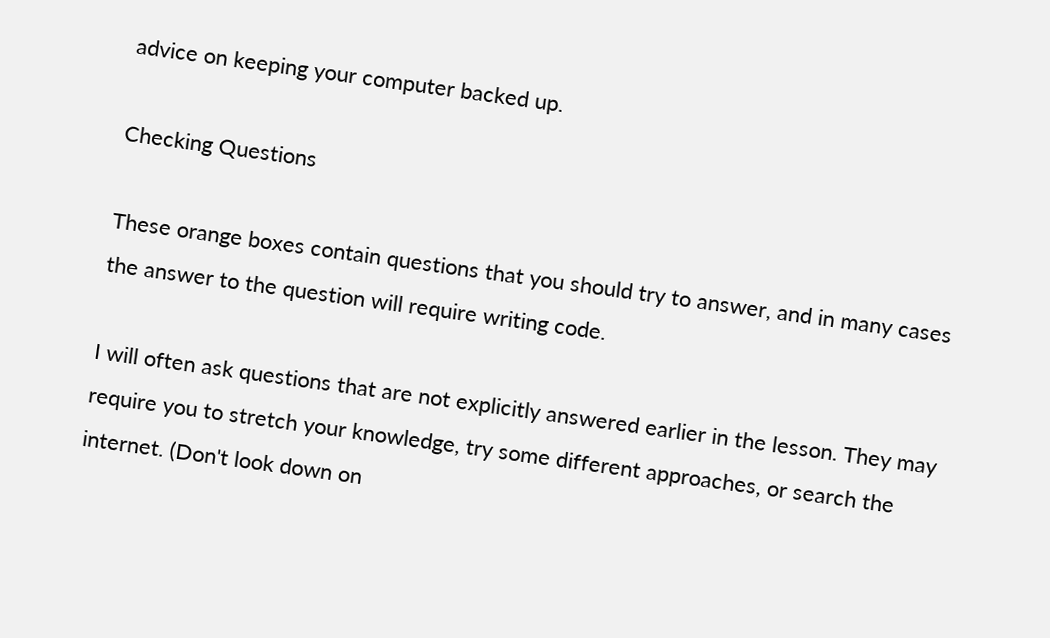advice on keeping your computer backed up.

Checking Questions

These orange boxes contain questions that you should try to answer, and in many cases the answer to the question will require writing code.

I will often ask questions that are not explicitly answered earlier in the lesson. They may require you to stretch your knowledge, try some different approaches, or search the internet. (Don't look down on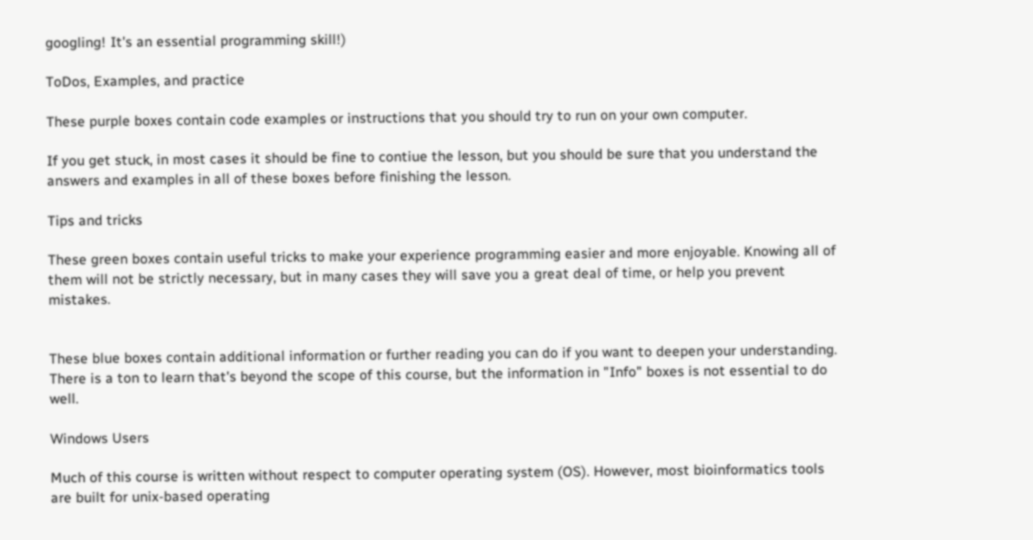googling! It's an essential programming skill!)

ToDos, Examples, and practice

These purple boxes contain code examples or instructions that you should try to run on your own computer.

If you get stuck, in most cases it should be fine to contiue the lesson, but you should be sure that you understand the answers and examples in all of these boxes before finishing the lesson.

Tips and tricks

These green boxes contain useful tricks to make your experience programming easier and more enjoyable. Knowing all of them will not be strictly necessary, but in many cases they will save you a great deal of time, or help you prevent mistakes.


These blue boxes contain additional information or further reading you can do if you want to deepen your understanding. There is a ton to learn that's beyond the scope of this course, but the information in "Info" boxes is not essential to do well.

Windows Users

Much of this course is written without respect to computer operating system (OS). However, most bioinformatics tools are built for unix-based operating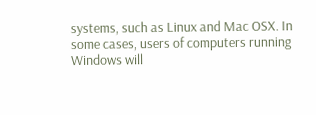systems, such as Linux and Mac OSX. In some cases, users of computers running Windows will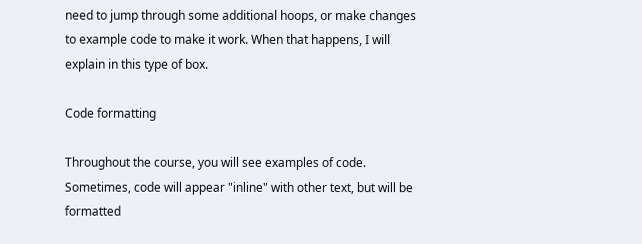need to jump through some additional hoops, or make changes to example code to make it work. When that happens, I will explain in this type of box.

Code formatting

Throughout the course, you will see examples of code. Sometimes, code will appear "inline" with other text, but will be formatted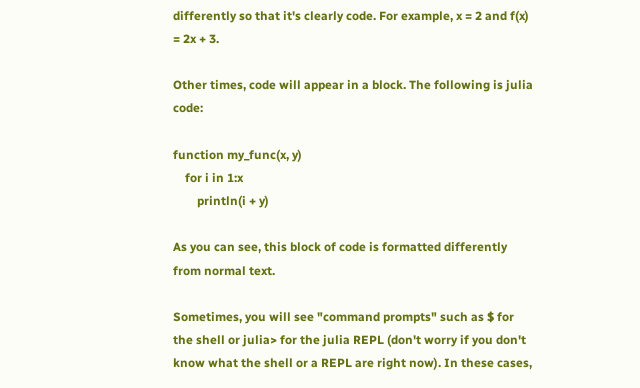differently so that it's clearly code. For example, x = 2 and f(x) = 2x + 3.

Other times, code will appear in a block. The following is julia code:

function my_func(x, y)
    for i in 1:x
        println(i + y)

As you can see, this block of code is formatted differently from normal text.

Sometimes, you will see "command prompts" such as $ for the shell or julia> for the julia REPL (don't worry if you don't know what the shell or a REPL are right now). In these cases,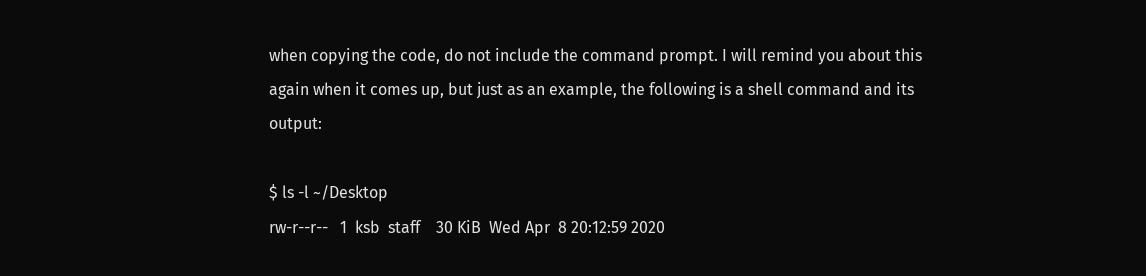when copying the code, do not include the command prompt. I will remind you about this again when it comes up, but just as an example, the following is a shell command and its output:

$ ls -l ~/Desktop
rw-r--r--   1  ksb  staff    30 KiB  Wed Apr  8 20:12:59 2020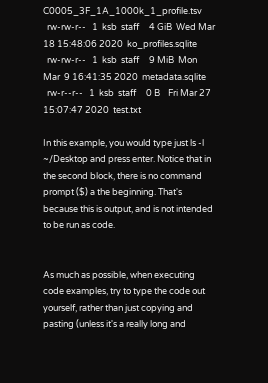C0005_3F_1A_1000k_1_profile.tsv
  rw-rw-r--   1  ksb  staff     4 GiB  Wed Mar 18 15:48:06 2020  ko_profiles.sqlite
  rw-rw-r--   1  ksb  staff     9 MiB  Mon Mar  9 16:41:35 2020  metadata.sqlite
  rw-r--r--   1  ksb  staff     0 B    Fri Mar 27 15:07:47 2020  test.txt

In this example, you would type just ls -l ~/Desktop and press enter. Notice that in the second block, there is no command prompt ($) a the beginning. That's because this is output, and is not intended to be run as code.


As much as possible, when executing code examples, try to type the code out yourself, rather than just copying and pasting (unless it's a really long and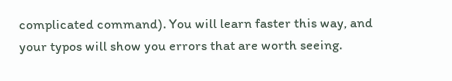complicated command). You will learn faster this way, and your typos will show you errors that are worth seeing.